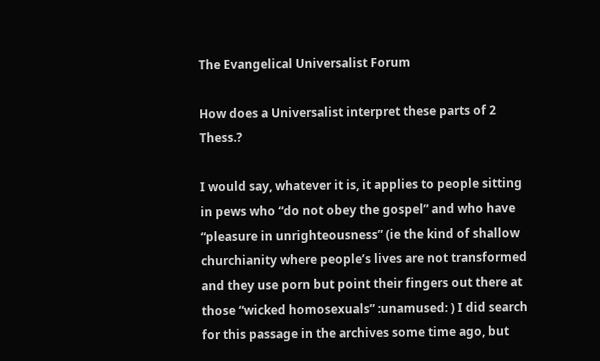The Evangelical Universalist Forum

How does a Universalist interpret these parts of 2 Thess.?

I would say, whatever it is, it applies to people sitting in pews who “do not obey the gospel” and who have “pleasure in unrighteousness” (ie the kind of shallow churchianity where people’s lives are not transformed and they use porn but point their fingers out there at those “wicked homosexuals” :unamused: ) I did search for this passage in the archives some time ago, but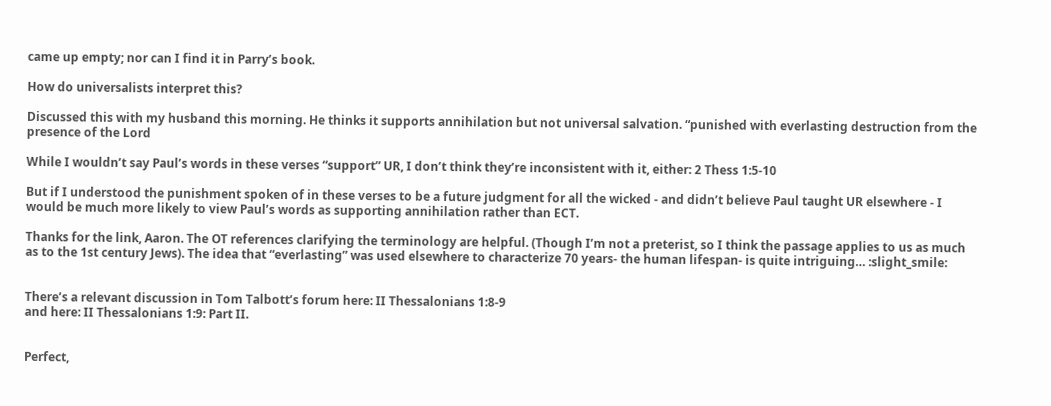came up empty; nor can I find it in Parry’s book.

How do universalists interpret this?

Discussed this with my husband this morning. He thinks it supports annihilation but not universal salvation. “punished with everlasting destruction from the presence of the Lord

While I wouldn’t say Paul’s words in these verses “support” UR, I don’t think they’re inconsistent with it, either: 2 Thess 1:5-10

But if I understood the punishment spoken of in these verses to be a future judgment for all the wicked - and didn’t believe Paul taught UR elsewhere - I would be much more likely to view Paul’s words as supporting annihilation rather than ECT.

Thanks for the link, Aaron. The OT references clarifying the terminology are helpful. (Though I’m not a preterist, so I think the passage applies to us as much as to the 1st century Jews). The idea that “everlasting” was used elsewhere to characterize 70 years- the human lifespan- is quite intriguing… :slight_smile:


There’s a relevant discussion in Tom Talbott’s forum here: II Thessalonians 1:8-9
and here: II Thessalonians 1:9: Part II.


Perfect,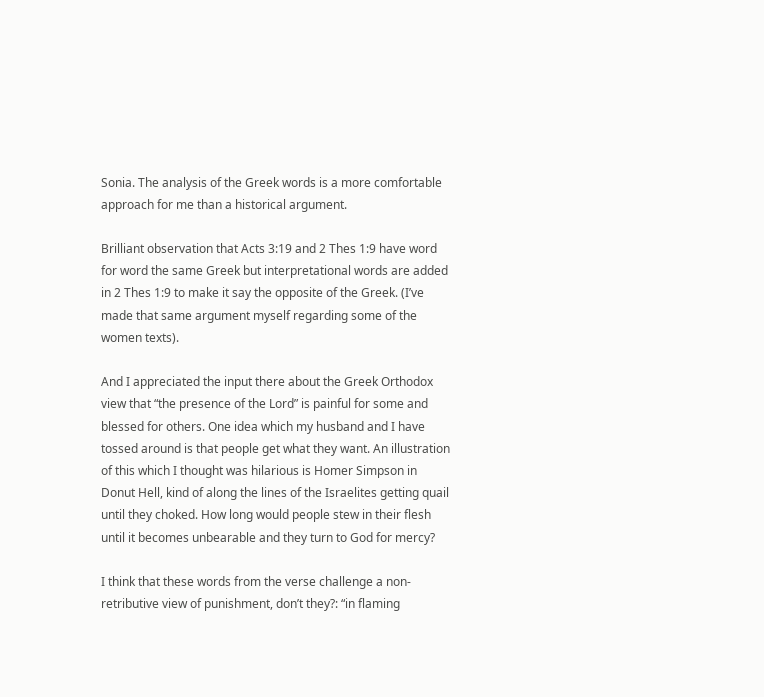Sonia. The analysis of the Greek words is a more comfortable approach for me than a historical argument.

Brilliant observation that Acts 3:19 and 2 Thes 1:9 have word for word the same Greek but interpretational words are added in 2 Thes 1:9 to make it say the opposite of the Greek. (I’ve made that same argument myself regarding some of the women texts).

And I appreciated the input there about the Greek Orthodox view that “the presence of the Lord” is painful for some and blessed for others. One idea which my husband and I have tossed around is that people get what they want. An illustration of this which I thought was hilarious is Homer Simpson in Donut Hell, kind of along the lines of the Israelites getting quail until they choked. How long would people stew in their flesh until it becomes unbearable and they turn to God for mercy?

I think that these words from the verse challenge a non-retributive view of punishment, don’t they?: “in flaming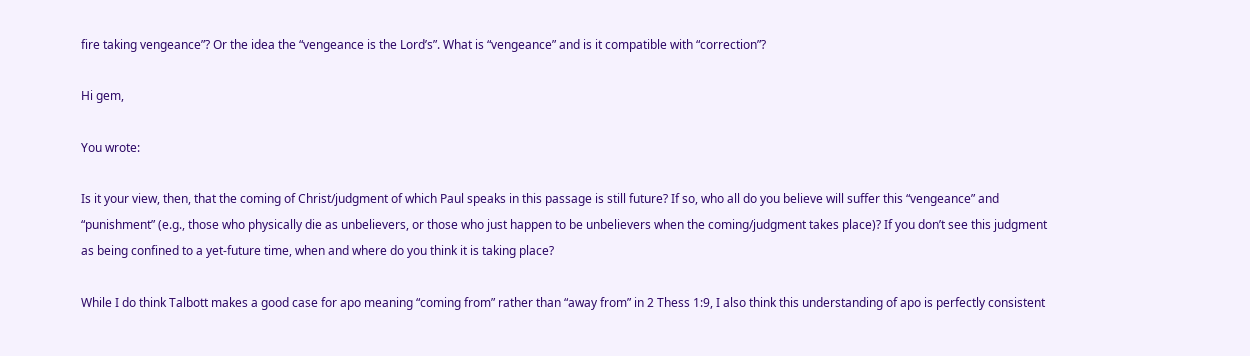fire taking vengeance”? Or the idea the “vengeance is the Lord’s”. What is “vengeance” and is it compatible with “correction”?

Hi gem,

You wrote:

Is it your view, then, that the coming of Christ/judgment of which Paul speaks in this passage is still future? If so, who all do you believe will suffer this “vengeance” and “punishment” (e.g., those who physically die as unbelievers, or those who just happen to be unbelievers when the coming/judgment takes place)? If you don’t see this judgment as being confined to a yet-future time, when and where do you think it is taking place?

While I do think Talbott makes a good case for apo meaning “coming from” rather than “away from” in 2 Thess 1:9, I also think this understanding of apo is perfectly consistent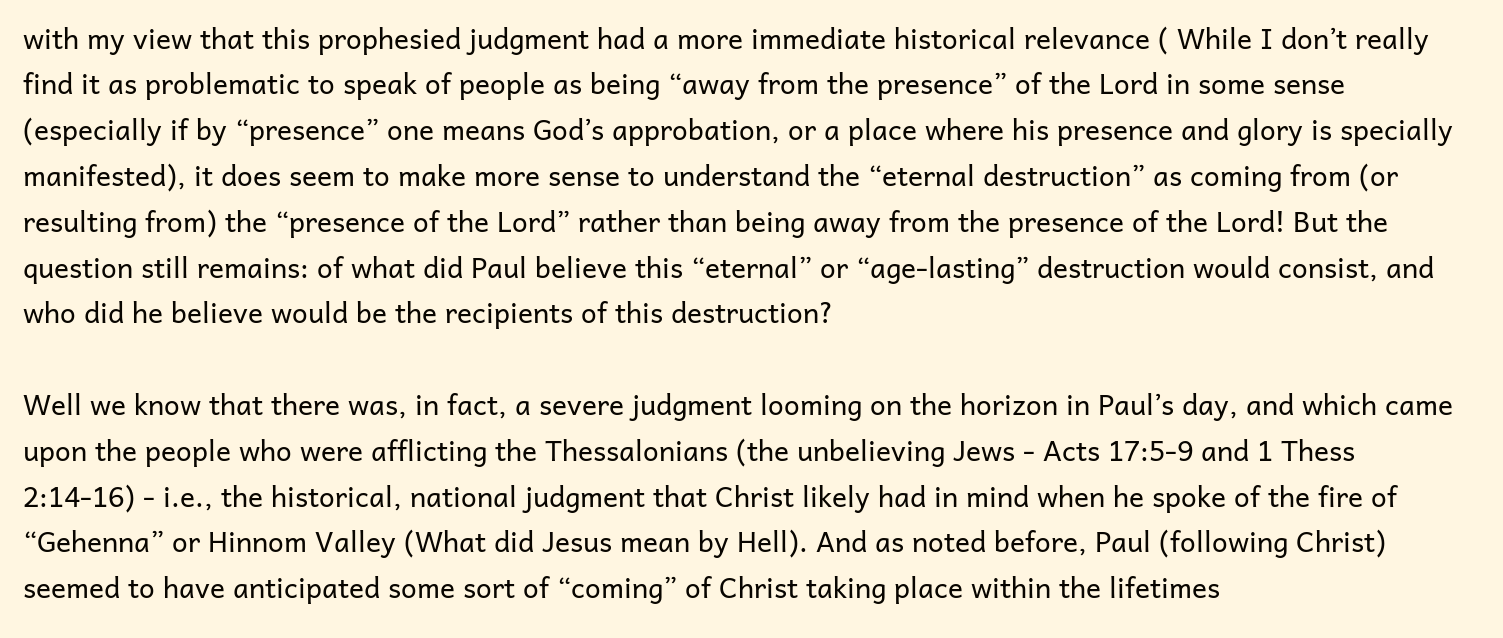with my view that this prophesied judgment had a more immediate historical relevance ( While I don’t really find it as problematic to speak of people as being “away from the presence” of the Lord in some sense (especially if by “presence” one means God’s approbation, or a place where his presence and glory is specially manifested), it does seem to make more sense to understand the “eternal destruction” as coming from (or resulting from) the “presence of the Lord” rather than being away from the presence of the Lord! But the question still remains: of what did Paul believe this “eternal” or “age-lasting” destruction would consist, and who did he believe would be the recipients of this destruction?

Well we know that there was, in fact, a severe judgment looming on the horizon in Paul’s day, and which came upon the people who were afflicting the Thessalonians (the unbelieving Jews - Acts 17:5-9 and 1 Thess 2:14-16) - i.e., the historical, national judgment that Christ likely had in mind when he spoke of the fire of “Gehenna” or Hinnom Valley (What did Jesus mean by Hell). And as noted before, Paul (following Christ) seemed to have anticipated some sort of “coming” of Christ taking place within the lifetimes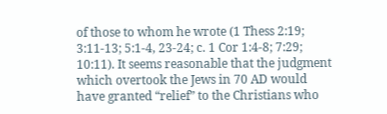of those to whom he wrote (1 Thess 2:19; 3:11-13; 5:1-4, 23-24; c. 1 Cor 1:4-8; 7:29; 10:11). It seems reasonable that the judgment which overtook the Jews in 70 AD would have granted “relief” to the Christians who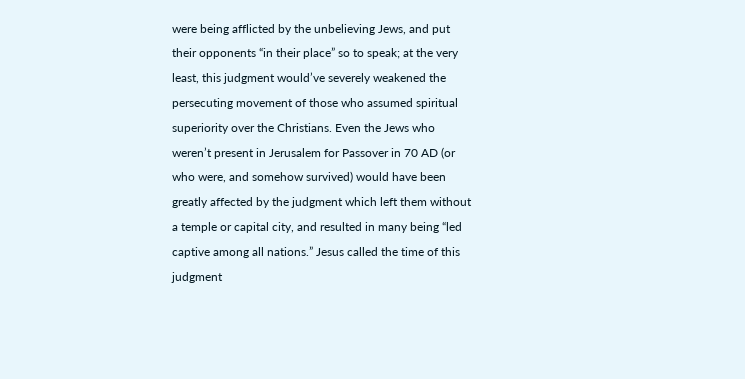were being afflicted by the unbelieving Jews, and put their opponents “in their place” so to speak; at the very least, this judgment would’ve severely weakened the persecuting movement of those who assumed spiritual superiority over the Christians. Even the Jews who weren’t present in Jerusalem for Passover in 70 AD (or who were, and somehow survived) would have been greatly affected by the judgment which left them without a temple or capital city, and resulted in many being “led captive among all nations.” Jesus called the time of this judgment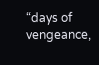“days of vengeance,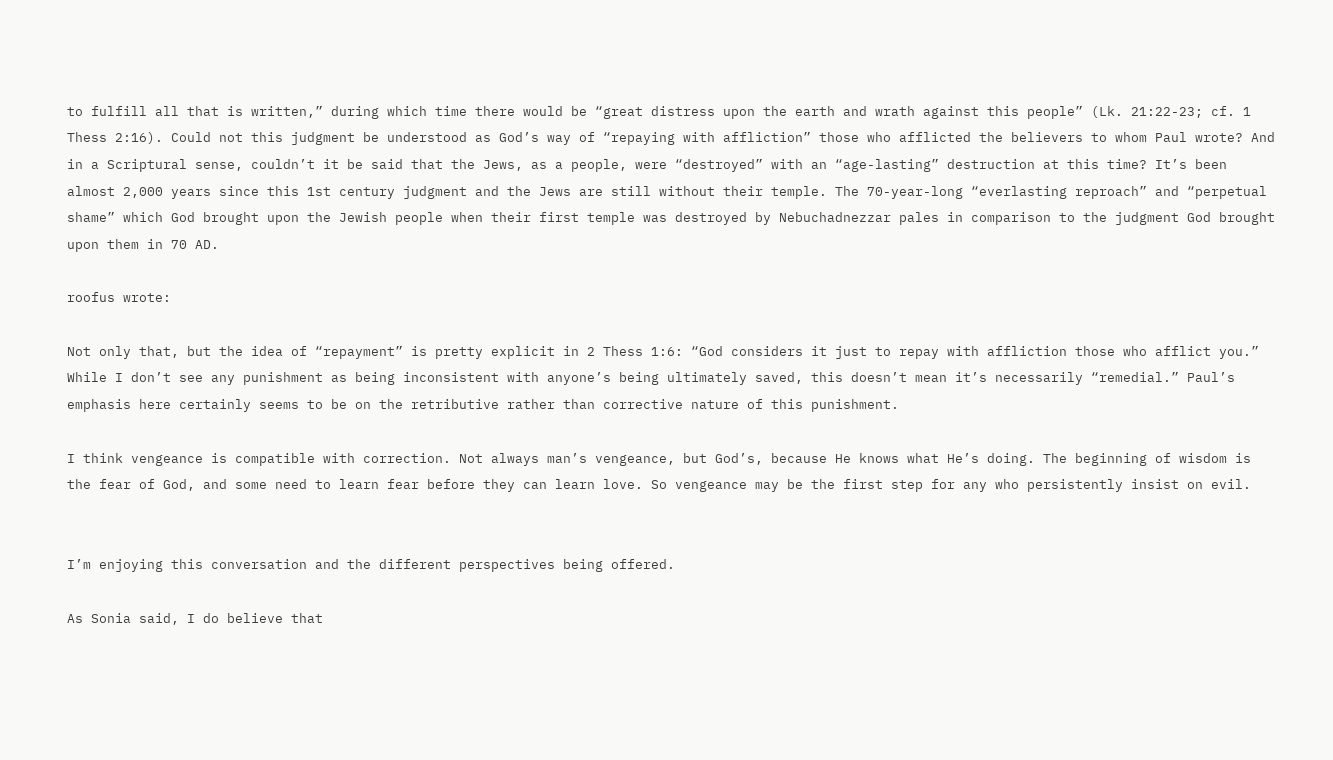to fulfill all that is written,” during which time there would be “great distress upon the earth and wrath against this people” (Lk. 21:22-23; cf. 1 Thess 2:16). Could not this judgment be understood as God’s way of “repaying with affliction” those who afflicted the believers to whom Paul wrote? And in a Scriptural sense, couldn’t it be said that the Jews, as a people, were “destroyed” with an “age-lasting” destruction at this time? It’s been almost 2,000 years since this 1st century judgment and the Jews are still without their temple. The 70-year-long “everlasting reproach” and “perpetual shame” which God brought upon the Jewish people when their first temple was destroyed by Nebuchadnezzar pales in comparison to the judgment God brought upon them in 70 AD.

roofus wrote:

Not only that, but the idea of “repayment” is pretty explicit in 2 Thess 1:6: “God considers it just to repay with affliction those who afflict you.” While I don’t see any punishment as being inconsistent with anyone’s being ultimately saved, this doesn’t mean it’s necessarily “remedial.” Paul’s emphasis here certainly seems to be on the retributive rather than corrective nature of this punishment.

I think vengeance is compatible with correction. Not always man’s vengeance, but God’s, because He knows what He’s doing. The beginning of wisdom is the fear of God, and some need to learn fear before they can learn love. So vengeance may be the first step for any who persistently insist on evil.


I’m enjoying this conversation and the different perspectives being offered.

As Sonia said, I do believe that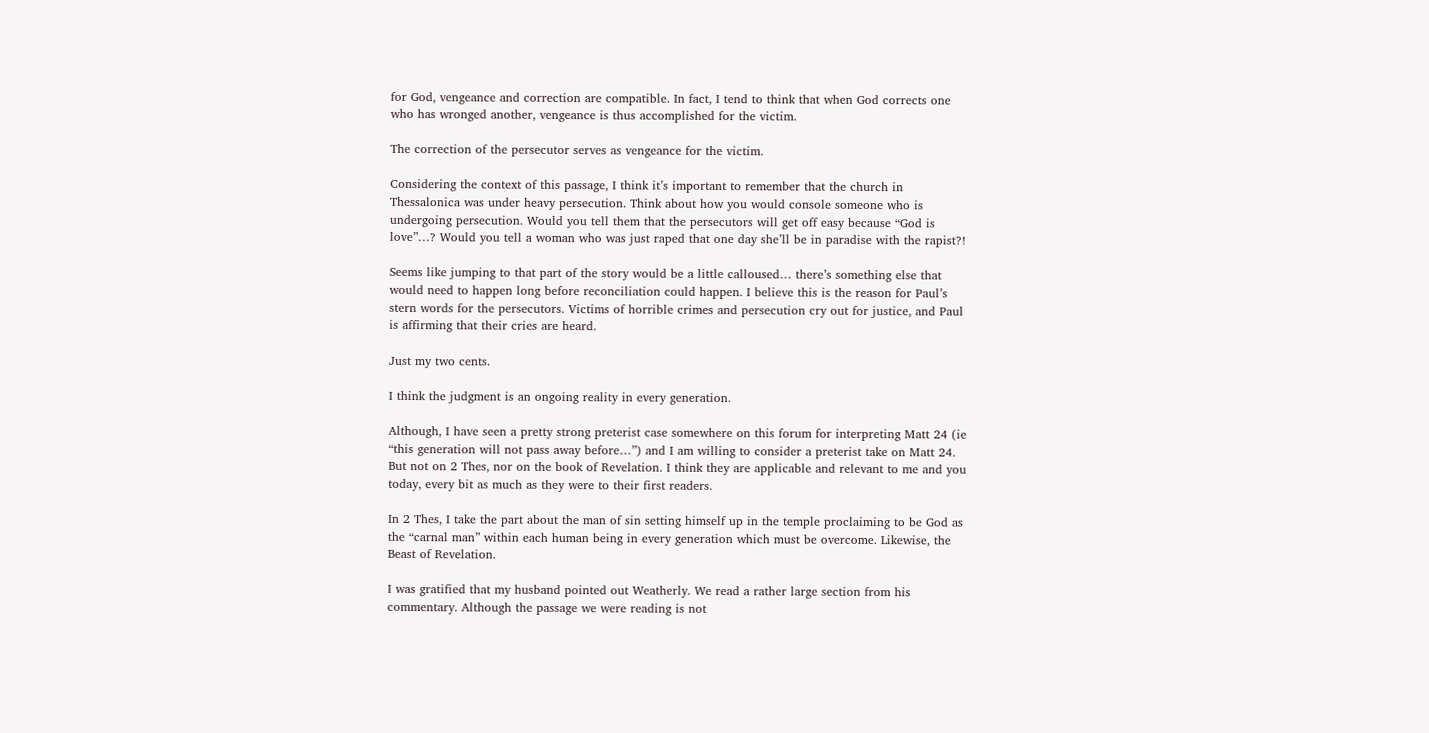for God, vengeance and correction are compatible. In fact, I tend to think that when God corrects one who has wronged another, vengeance is thus accomplished for the victim.

The correction of the persecutor serves as vengeance for the victim.

Considering the context of this passage, I think it’s important to remember that the church in Thessalonica was under heavy persecution. Think about how you would console someone who is undergoing persecution. Would you tell them that the persecutors will get off easy because “God is love”…? Would you tell a woman who was just raped that one day she’ll be in paradise with the rapist?!

Seems like jumping to that part of the story would be a little calloused… there’s something else that would need to happen long before reconciliation could happen. I believe this is the reason for Paul’s stern words for the persecutors. Victims of horrible crimes and persecution cry out for justice, and Paul is affirming that their cries are heard.

Just my two cents.

I think the judgment is an ongoing reality in every generation.

Although, I have seen a pretty strong preterist case somewhere on this forum for interpreting Matt 24 (ie “this generation will not pass away before…”) and I am willing to consider a preterist take on Matt 24. But not on 2 Thes, nor on the book of Revelation. I think they are applicable and relevant to me and you today, every bit as much as they were to their first readers.

In 2 Thes, I take the part about the man of sin setting himself up in the temple proclaiming to be God as the “carnal man” within each human being in every generation which must be overcome. Likewise, the Beast of Revelation.

I was gratified that my husband pointed out Weatherly. We read a rather large section from his commentary. Although the passage we were reading is not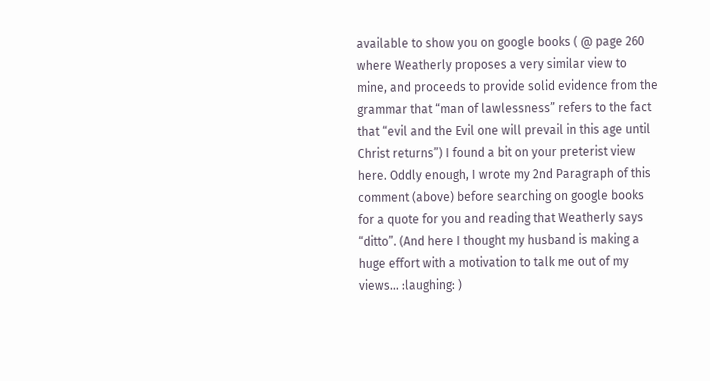available to show you on google books ( @ page 260 where Weatherly proposes a very similar view to mine, and proceeds to provide solid evidence from the grammar that “man of lawlessness” refers to the fact that “evil and the Evil one will prevail in this age until Christ returns”) I found a bit on your preterist view here. Oddly enough, I wrote my 2nd Paragraph of this comment (above) before searching on google books for a quote for you and reading that Weatherly says “ditto”. (And here I thought my husband is making a huge effort with a motivation to talk me out of my views… :laughing: )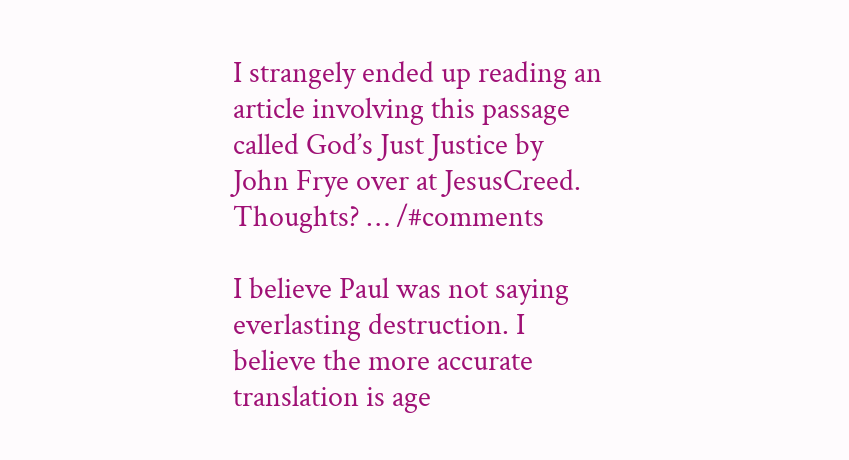I strangely ended up reading an article involving this passage called God’s Just Justice by John Frye over at JesusCreed. Thoughts? … /#comments

I believe Paul was not saying everlasting destruction. I believe the more accurate translation is age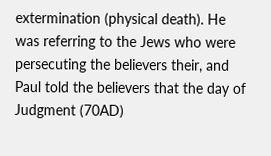extermination (physical death). He was referring to the Jews who were persecuting the believers their, and Paul told the believers that the day of Judgment (70AD)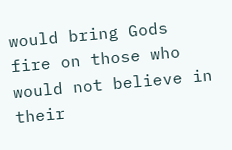would bring Gods fire on those who would not believe in their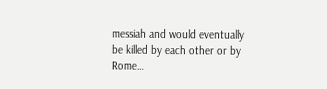messiah and would eventually be killed by each other or by Rome…